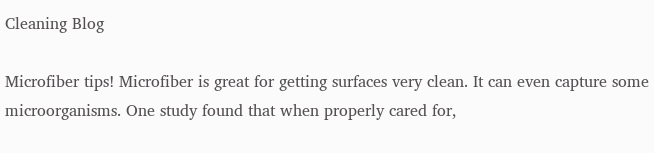Cleaning Blog

Microfiber tips! Microfiber is great for getting surfaces very clean. It can even capture some microorganisms. One study found that when properly cared for,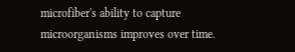microfiber's ability to capture microorganisms improves over time.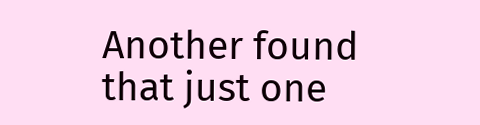Another found that just one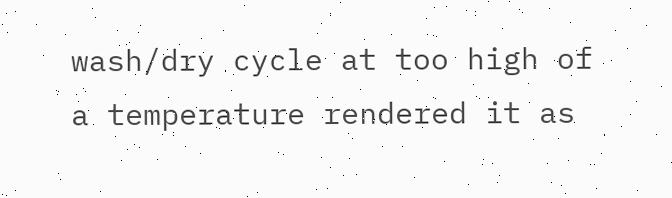wash/dry cycle at too high of a temperature rendered it as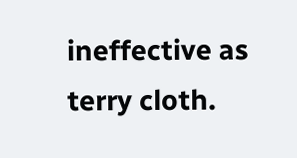ineffective as terry cloth.